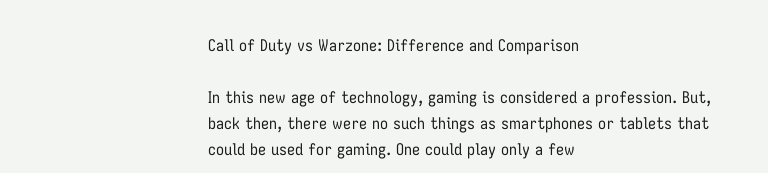Call of Duty vs Warzone: Difference and Comparison

In this new age of technology, gaming is considered a profession. But, back then, there were no such things as smartphones or tablets that could be used for gaming. One could play only a few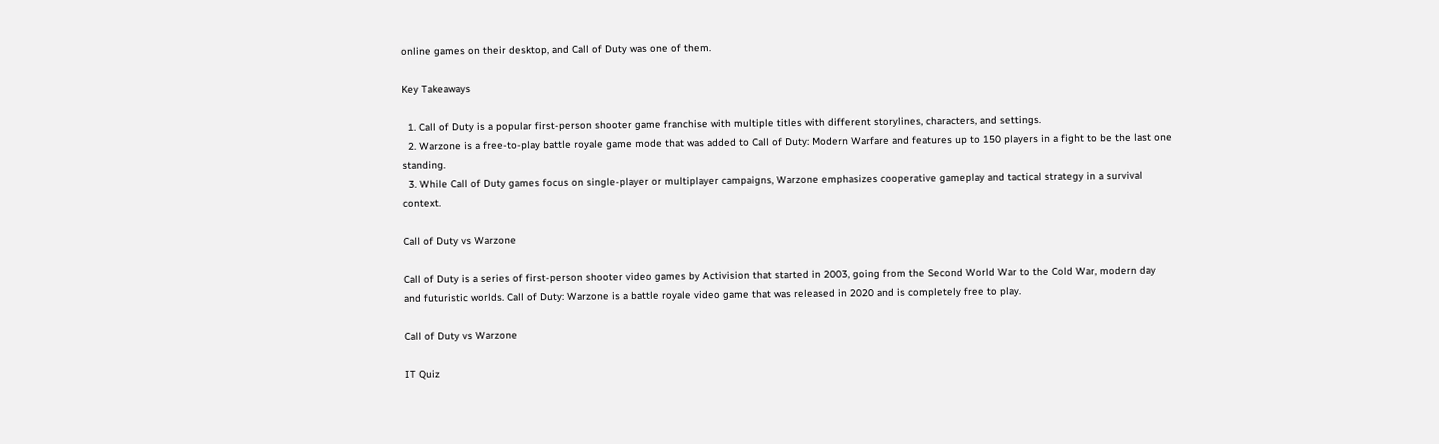online games on their desktop, and Call of Duty was one of them.

Key Takeaways

  1. Call of Duty is a popular first-person shooter game franchise with multiple titles with different storylines, characters, and settings.
  2. Warzone is a free-to-play battle royale game mode that was added to Call of Duty: Modern Warfare and features up to 150 players in a fight to be the last one standing.
  3. While Call of Duty games focus on single-player or multiplayer campaigns, Warzone emphasizes cooperative gameplay and tactical strategy in a survival context.

Call of Duty vs Warzone

Call of Duty is a series of first-person shooter video games by Activision that started in 2003, going from the Second World War to the Cold War, modern day and futuristic worlds. Call of Duty: Warzone is a battle royale video game that was released in 2020 and is completely free to play.

Call of Duty vs Warzone

IT Quiz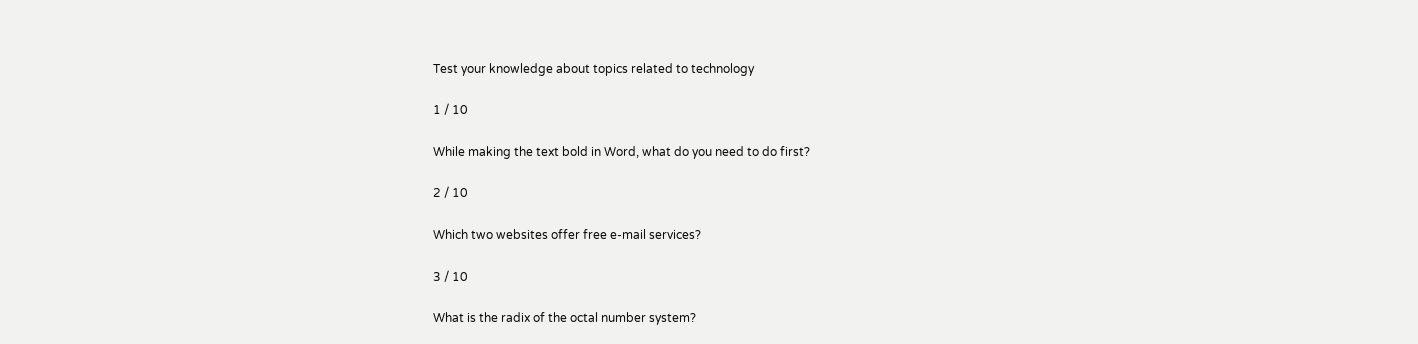Test your knowledge about topics related to technology

1 / 10

While making the text bold in Word, what do you need to do first?

2 / 10

Which two websites offer free e-mail services?

3 / 10

What is the radix of the octal number system?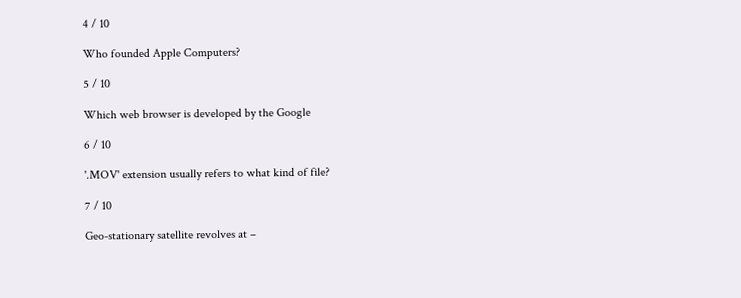4 / 10

Who founded Apple Computers?

5 / 10

Which web browser is developed by the Google

6 / 10

'.MOV' extension usually refers to what kind of file?

7 / 10

Geo-stationary satellite revolves at –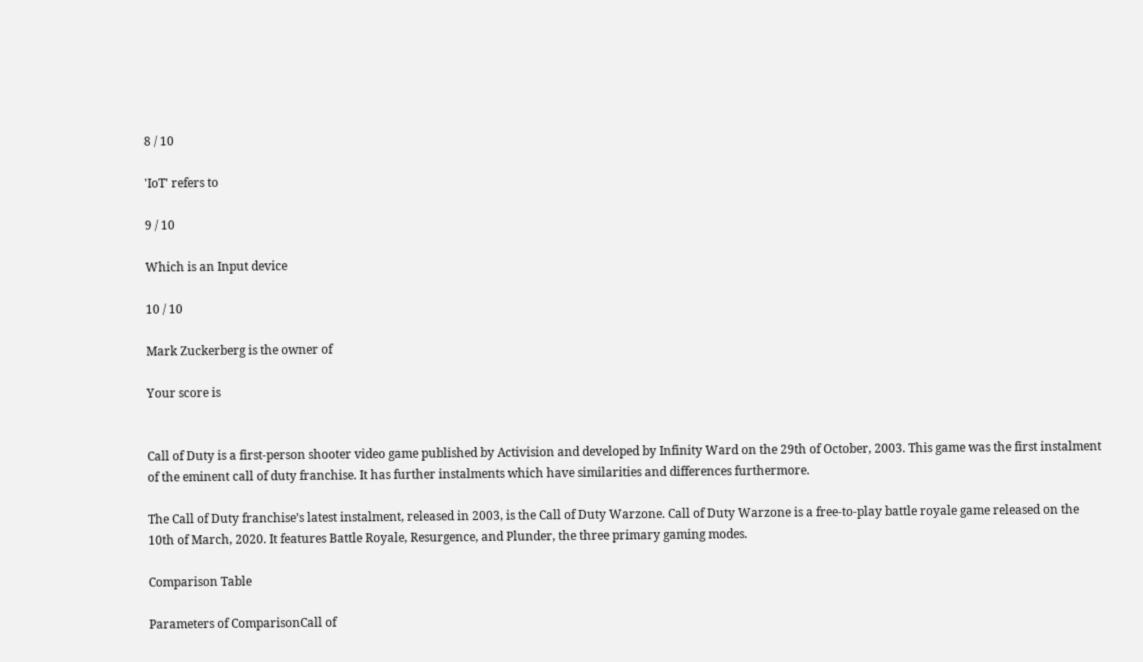8 / 10

'IoT' refers to

9 / 10

Which is an Input device

10 / 10

Mark Zuckerberg is the owner of

Your score is


Call of Duty is a first-person shooter video game published by Activision and developed by Infinity Ward on the 29th of October, 2003. This game was the first instalment of the eminent call of duty franchise. It has further instalments which have similarities and differences furthermore.

The Call of Duty franchise’s latest instalment, released in 2003, is the Call of Duty Warzone. Call of Duty Warzone is a free-to-play battle royale game released on the 10th of March, 2020. It features Battle Royale, Resurgence, and Plunder, the three primary gaming modes.

Comparison Table

Parameters of ComparisonCall of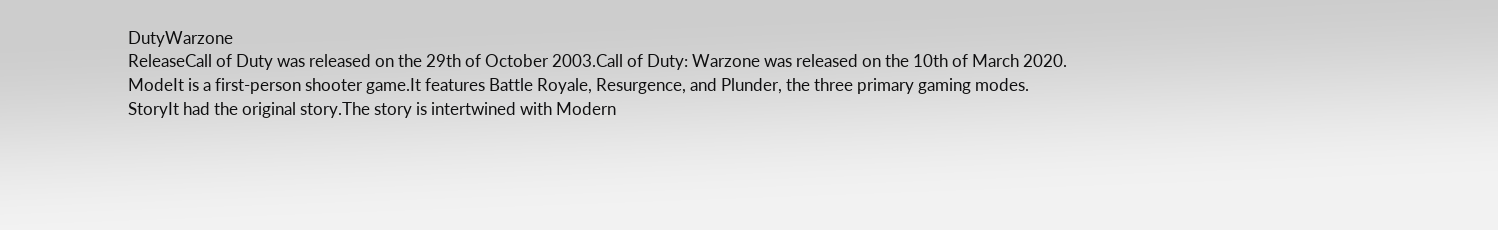DutyWarzone
ReleaseCall of Duty was released on the 29th of October 2003.Call of Duty: Warzone was released on the 10th of March 2020.
ModeIt is a first-person shooter game.It features Battle Royale, Resurgence, and Plunder, the three primary gaming modes.
StoryIt had the original story.The story is intertwined with Modern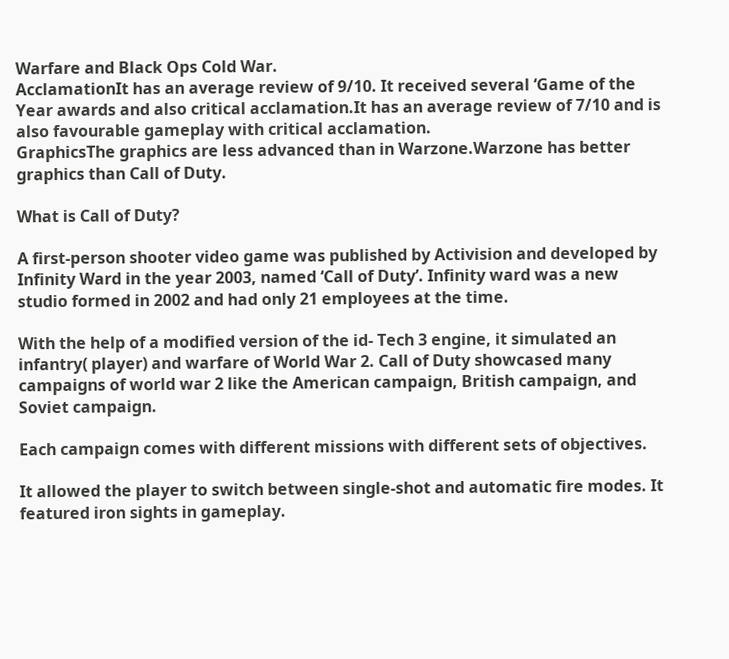Warfare and Black Ops Cold War.
AcclamationIt has an average review of 9/10. It received several ‘Game of the Year awards and also critical acclamation.It has an average review of 7/10 and is also favourable gameplay with critical acclamation.
GraphicsThe graphics are less advanced than in Warzone.Warzone has better graphics than Call of Duty.

What is Call of Duty?

A first-person shooter video game was published by Activision and developed by Infinity Ward in the year 2003, named ‘Call of Duty’. Infinity ward was a new studio formed in 2002 and had only 21 employees at the time.

With the help of a modified version of the id- Tech 3 engine, it simulated an infantry( player) and warfare of World War 2. Call of Duty showcased many campaigns of world war 2 like the American campaign, British campaign, and Soviet campaign.

Each campaign comes with different missions with different sets of objectives.

It allowed the player to switch between single-shot and automatic fire modes. It featured iron sights in gameplay.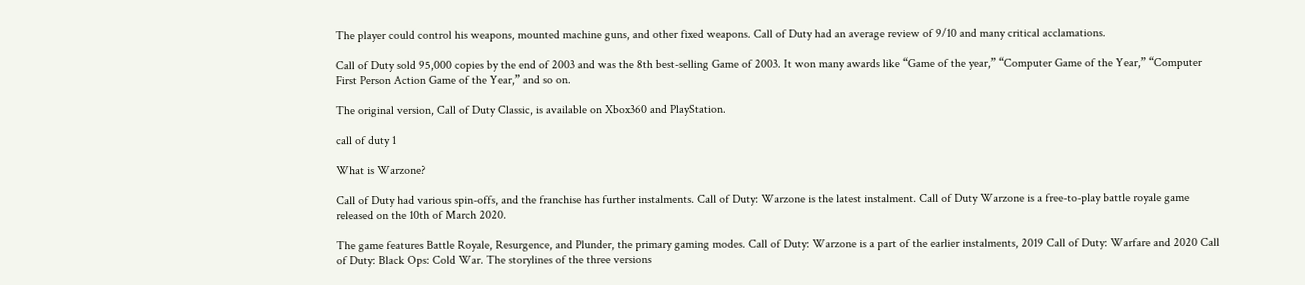The player could control his weapons, mounted machine guns, and other fixed weapons. Call of Duty had an average review of 9/10 and many critical acclamations.

Call of Duty sold 95,000 copies by the end of 2003 and was the 8th best-selling Game of 2003. It won many awards like “Game of the year,” “Computer Game of the Year,” “Computer First Person Action Game of the Year,” and so on.

The original version, Call of Duty Classic, is available on Xbox360 and PlayStation.

call of duty 1

What is Warzone?

Call of Duty had various spin-offs, and the franchise has further instalments. Call of Duty: Warzone is the latest instalment. Call of Duty Warzone is a free-to-play battle royale game released on the 10th of March 2020.

The game features Battle Royale, Resurgence, and Plunder, the primary gaming modes. Call of Duty: Warzone is a part of the earlier instalments, 2019 Call of Duty: Warfare and 2020 Call of Duty: Black Ops: Cold War. The storylines of the three versions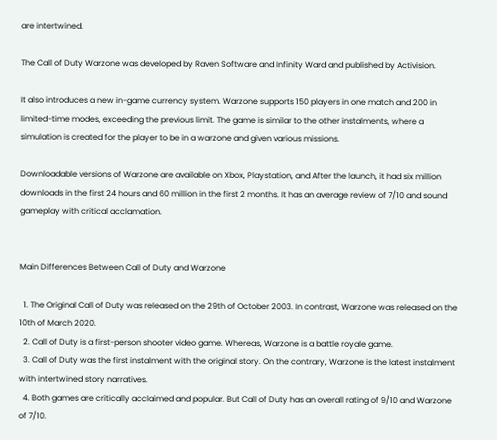are intertwined.

The Call of Duty Warzone was developed by Raven Software and Infinity Ward and published by Activision.

It also introduces a new in-game currency system. Warzone supports 150 players in one match and 200 in limited-time modes, exceeding the previous limit. The game is similar to the other instalments, where a simulation is created for the player to be in a warzone and given various missions.

Downloadable versions of Warzone are available on Xbox, Playstation, and After the launch, it had six million downloads in the first 24 hours and 60 million in the first 2 months. It has an average review of 7/10 and sound gameplay with critical acclamation.


Main Differences Between Call of Duty and Warzone

  1. The Original Call of Duty was released on the 29th of October 2003. In contrast, Warzone was released on the 10th of March 2020.
  2. Call of Duty is a first-person shooter video game. Whereas, Warzone is a battle royale game.
  3. Call of Duty was the first instalment with the original story. On the contrary, Warzone is the latest instalment with intertwined story narratives.
  4. Both games are critically acclaimed and popular. But Call of Duty has an overall rating of 9/10 and Warzone of 7/10.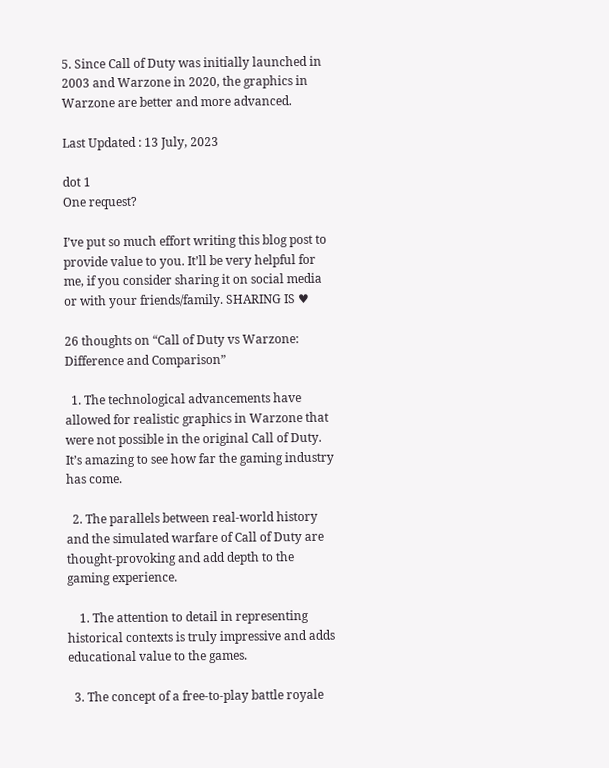5. Since Call of Duty was initially launched in 2003 and Warzone in 2020, the graphics in Warzone are better and more advanced.

Last Updated : 13 July, 2023

dot 1
One request?

I’ve put so much effort writing this blog post to provide value to you. It’ll be very helpful for me, if you consider sharing it on social media or with your friends/family. SHARING IS ♥

26 thoughts on “Call of Duty vs Warzone: Difference and Comparison”

  1. The technological advancements have allowed for realistic graphics in Warzone that were not possible in the original Call of Duty. It’s amazing to see how far the gaming industry has come.

  2. The parallels between real-world history and the simulated warfare of Call of Duty are thought-provoking and add depth to the gaming experience.

    1. The attention to detail in representing historical contexts is truly impressive and adds educational value to the games.

  3. The concept of a free-to-play battle royale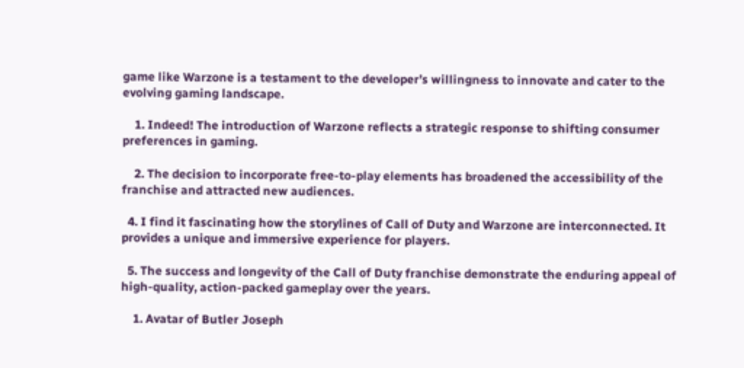game like Warzone is a testament to the developer’s willingness to innovate and cater to the evolving gaming landscape.

    1. Indeed! The introduction of Warzone reflects a strategic response to shifting consumer preferences in gaming.

    2. The decision to incorporate free-to-play elements has broadened the accessibility of the franchise and attracted new audiences.

  4. I find it fascinating how the storylines of Call of Duty and Warzone are interconnected. It provides a unique and immersive experience for players.

  5. The success and longevity of the Call of Duty franchise demonstrate the enduring appeal of high-quality, action-packed gameplay over the years.

    1. Avatar of Butler Joseph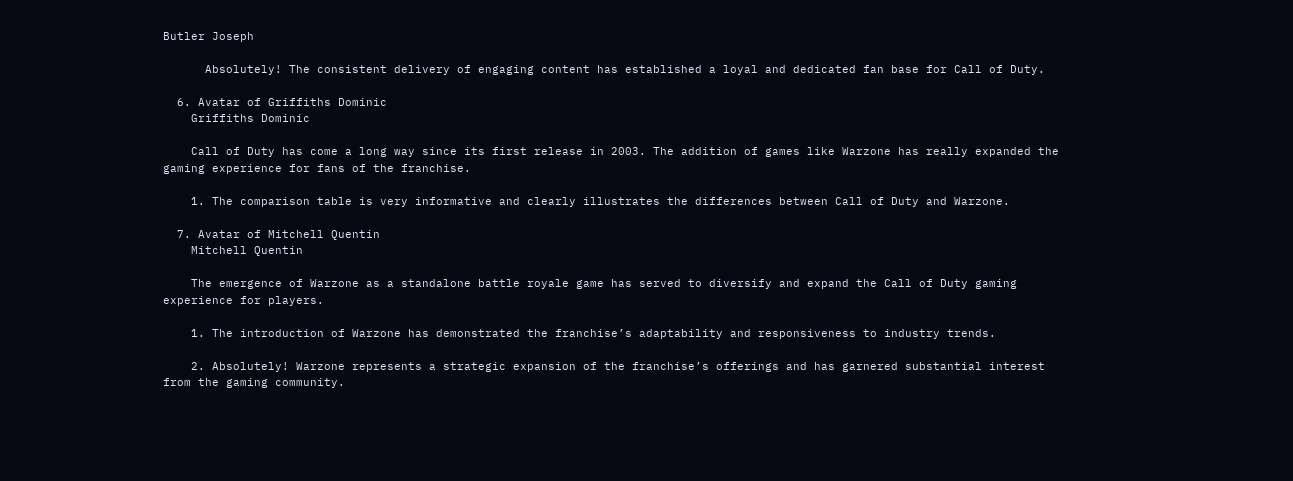Butler Joseph

      Absolutely! The consistent delivery of engaging content has established a loyal and dedicated fan base for Call of Duty.

  6. Avatar of Griffiths Dominic
    Griffiths Dominic

    Call of Duty has come a long way since its first release in 2003. The addition of games like Warzone has really expanded the gaming experience for fans of the franchise.

    1. The comparison table is very informative and clearly illustrates the differences between Call of Duty and Warzone.

  7. Avatar of Mitchell Quentin
    Mitchell Quentin

    The emergence of Warzone as a standalone battle royale game has served to diversify and expand the Call of Duty gaming experience for players.

    1. The introduction of Warzone has demonstrated the franchise’s adaptability and responsiveness to industry trends.

    2. Absolutely! Warzone represents a strategic expansion of the franchise’s offerings and has garnered substantial interest from the gaming community.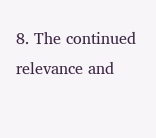8. The continued relevance and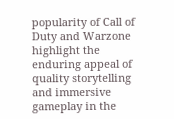popularity of Call of Duty and Warzone highlight the enduring appeal of quality storytelling and immersive gameplay in the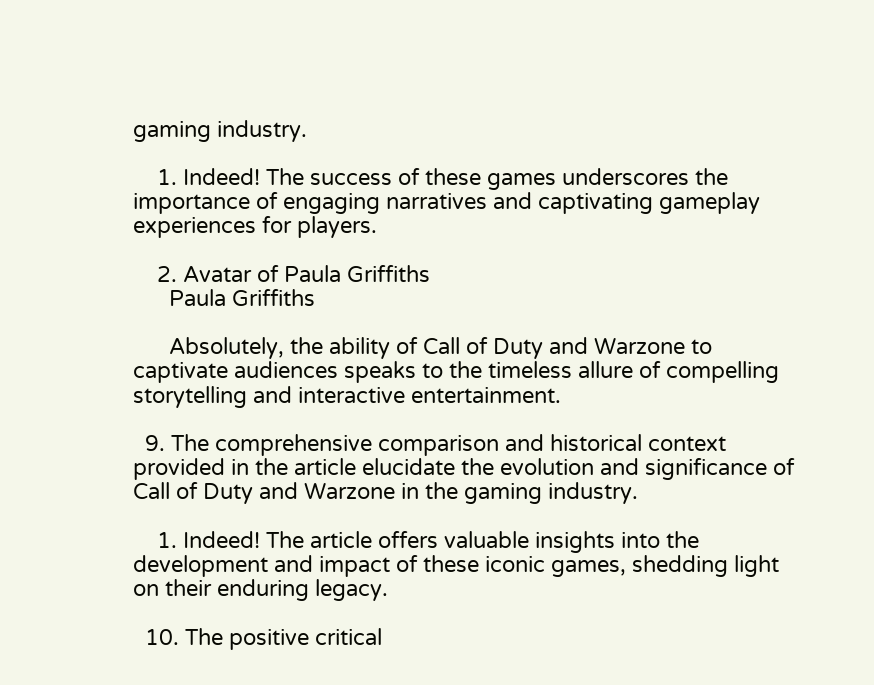gaming industry.

    1. Indeed! The success of these games underscores the importance of engaging narratives and captivating gameplay experiences for players.

    2. Avatar of Paula Griffiths
      Paula Griffiths

      Absolutely, the ability of Call of Duty and Warzone to captivate audiences speaks to the timeless allure of compelling storytelling and interactive entertainment.

  9. The comprehensive comparison and historical context provided in the article elucidate the evolution and significance of Call of Duty and Warzone in the gaming industry.

    1. Indeed! The article offers valuable insights into the development and impact of these iconic games, shedding light on their enduring legacy.

  10. The positive critical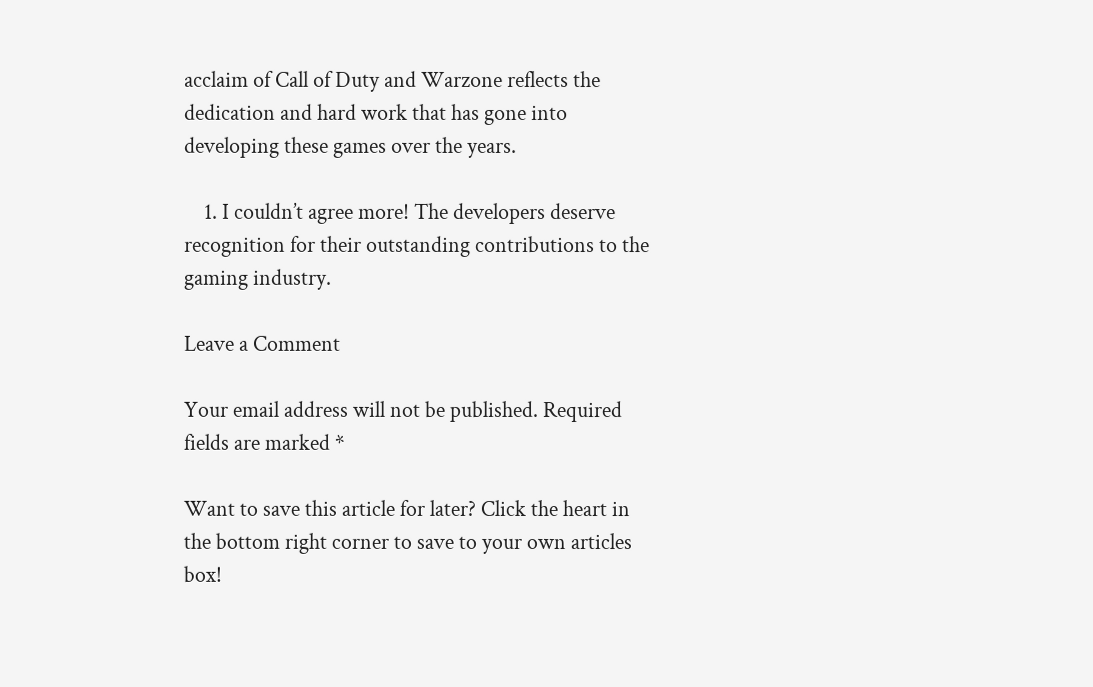acclaim of Call of Duty and Warzone reflects the dedication and hard work that has gone into developing these games over the years.

    1. I couldn’t agree more! The developers deserve recognition for their outstanding contributions to the gaming industry.

Leave a Comment

Your email address will not be published. Required fields are marked *

Want to save this article for later? Click the heart in the bottom right corner to save to your own articles box!